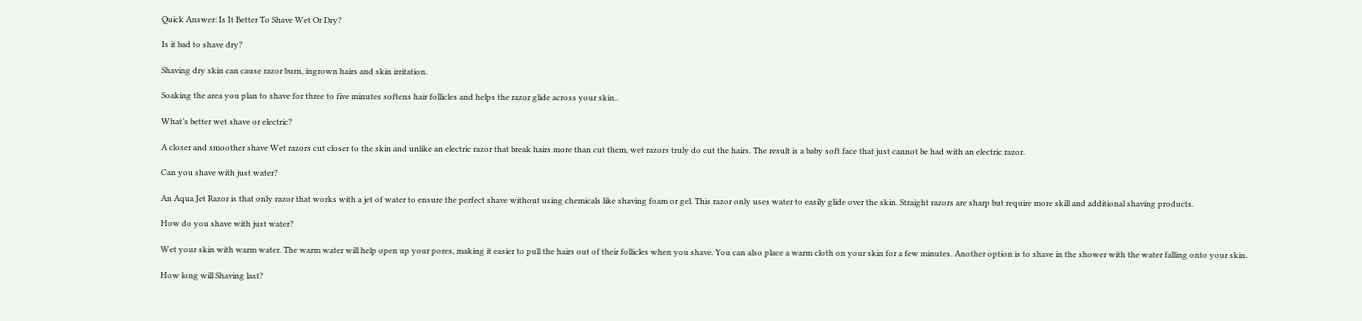Quick Answer: Is It Better To Shave Wet Or Dry?

Is it bad to shave dry?

Shaving dry skin can cause razor burn, ingrown hairs and skin irritation.

Soaking the area you plan to shave for three to five minutes softens hair follicles and helps the razor glide across your skin..

What’s better wet shave or electric?

A closer and smoother shave Wet razors cut closer to the skin and unlike an electric razor that break hairs more than cut them, wet razors truly do cut the hairs. The result is a baby soft face that just cannot be had with an electric razor.

Can you shave with just water?

An Aqua Jet Razor is that only razor that works with a jet of water to ensure the perfect shave without using chemicals like shaving foam or gel. This razor only uses water to easily glide over the skin. Straight razors are sharp but require more skill and additional shaving products.

How do you shave with just water?

Wet your skin with warm water. The warm water will help open up your pores, making it easier to pull the hairs out of their follicles when you shave. You can also place a warm cloth on your skin for a few minutes. Another option is to shave in the shower with the water falling onto your skin.

How long will Shaving last?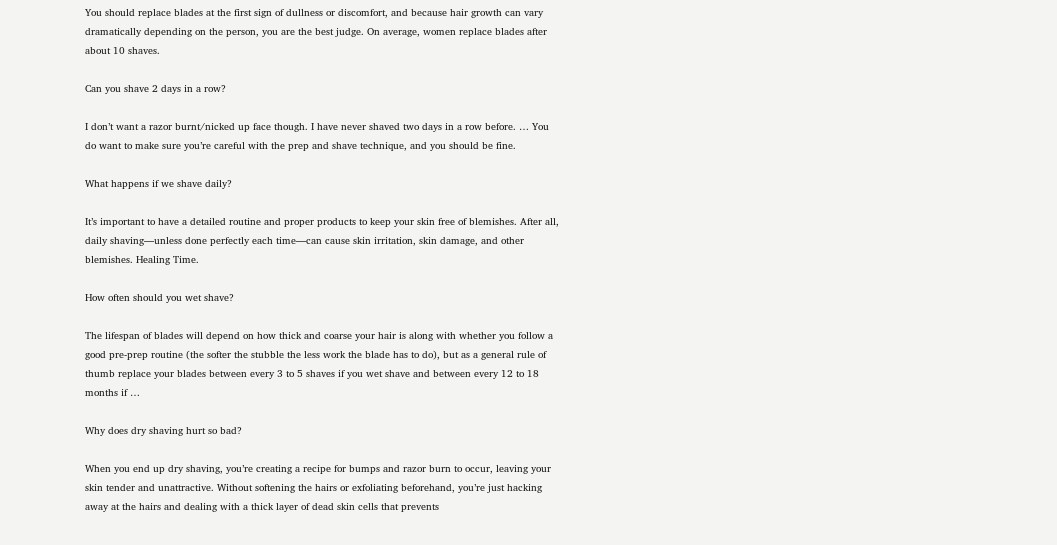You should replace blades at the first sign of dullness or discomfort, and because hair growth can vary dramatically depending on the person, you are the best judge. On average, women replace blades after about 10 shaves.

Can you shave 2 days in a row?

I don’t want a razor burnt/nicked up face though. I have never shaved two days in a row before. … You do want to make sure you’re careful with the prep and shave technique, and you should be fine.

What happens if we shave daily?

It’s important to have a detailed routine and proper products to keep your skin free of blemishes. After all, daily shaving—unless done perfectly each time—can cause skin irritation, skin damage, and other blemishes. Healing Time.

How often should you wet shave?

The lifespan of blades will depend on how thick and coarse your hair is along with whether you follow a good pre-prep routine (the softer the stubble the less work the blade has to do), but as a general rule of thumb replace your blades between every 3 to 5 shaves if you wet shave and between every 12 to 18 months if …

Why does dry shaving hurt so bad?

When you end up dry shaving, you’re creating a recipe for bumps and razor burn to occur, leaving your skin tender and unattractive. Without softening the hairs or exfoliating beforehand, you’re just hacking away at the hairs and dealing with a thick layer of dead skin cells that prevents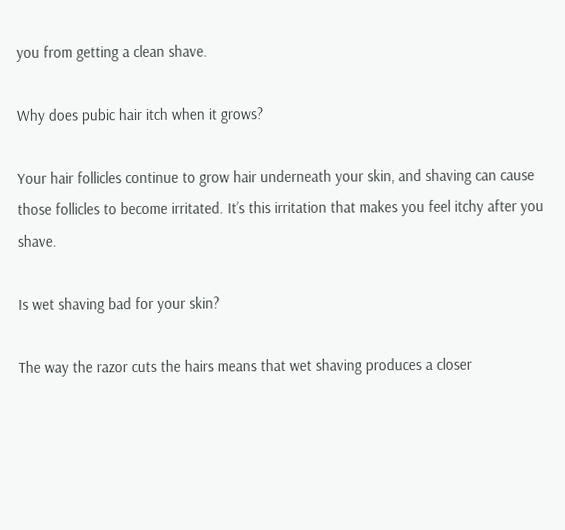you from getting a clean shave.

Why does pubic hair itch when it grows?

Your hair follicles continue to grow hair underneath your skin, and shaving can cause those follicles to become irritated. It’s this irritation that makes you feel itchy after you shave.

Is wet shaving bad for your skin?

The way the razor cuts the hairs means that wet shaving produces a closer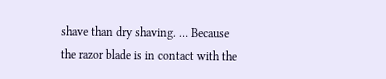shave than dry shaving. … Because the razor blade is in contact with the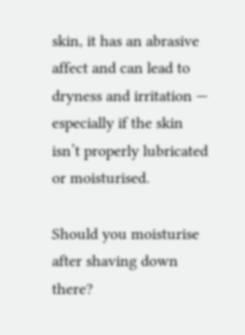skin, it has an abrasive affect and can lead to dryness and irritation — especially if the skin isn’t properly lubricated or moisturised.

Should you moisturise after shaving down there?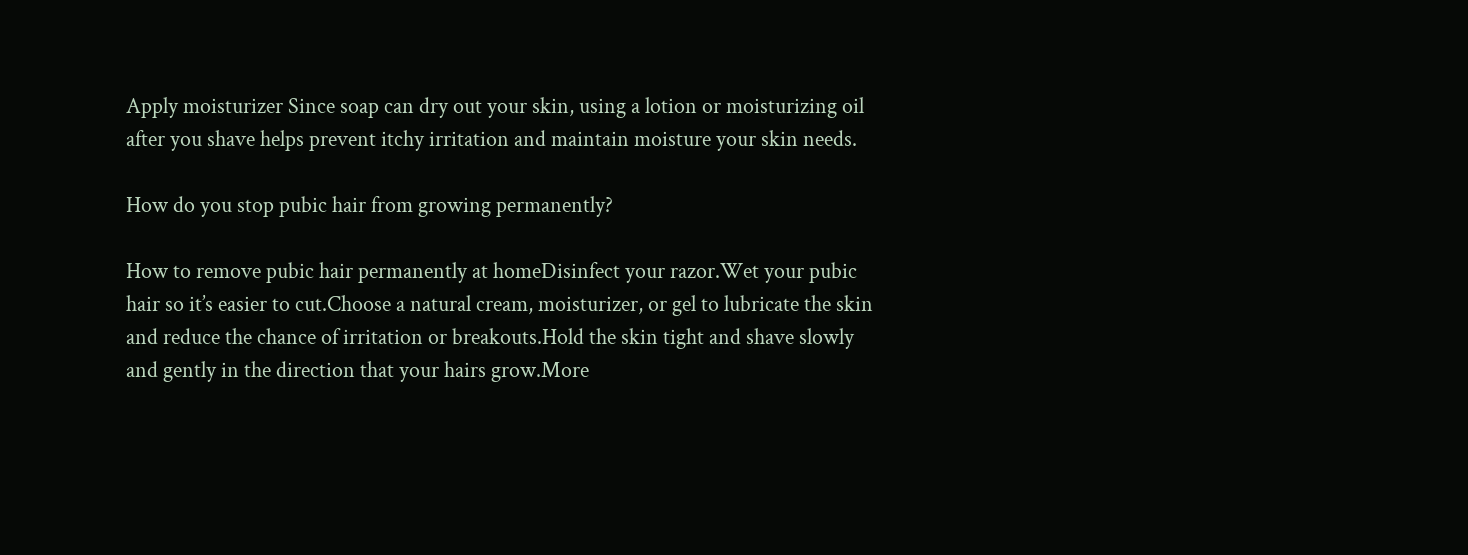Apply moisturizer Since soap can dry out your skin, using a lotion or moisturizing oil after you shave helps prevent itchy irritation and maintain moisture your skin needs.

How do you stop pubic hair from growing permanently?

How to remove pubic hair permanently at homeDisinfect your razor.Wet your pubic hair so it’s easier to cut.Choose a natural cream, moisturizer, or gel to lubricate the skin and reduce the chance of irritation or breakouts.Hold the skin tight and shave slowly and gently in the direction that your hairs grow.More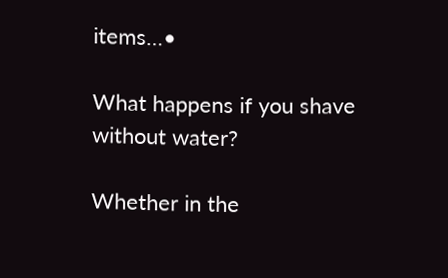items…•

What happens if you shave without water?

Whether in the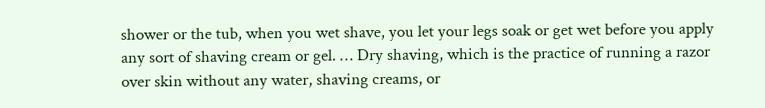shower or the tub, when you wet shave, you let your legs soak or get wet before you apply any sort of shaving cream or gel. … Dry shaving, which is the practice of running a razor over skin without any water, shaving creams, or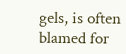gels, is often blamed for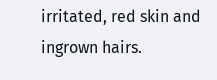irritated, red skin and ingrown hairs.